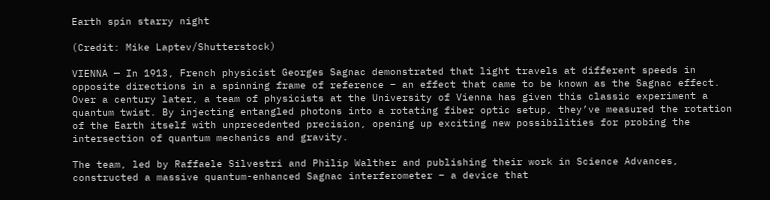Earth spin starry night

(Credit: Mike Laptev/Shutterstock)

VIENNA — In 1913, French physicist Georges Sagnac demonstrated that light travels at different speeds in opposite directions in a spinning frame of reference – an effect that came to be known as the Sagnac effect. Over a century later, a team of physicists at the University of Vienna has given this classic experiment a quantum twist. By injecting entangled photons into a rotating fiber optic setup, they’ve measured the rotation of the Earth itself with unprecedented precision, opening up exciting new possibilities for probing the intersection of quantum mechanics and gravity.

The team, led by Raffaele Silvestri and Philip Walther and publishing their work in Science Advances, constructed a massive quantum-enhanced Sagnac interferometer – a device that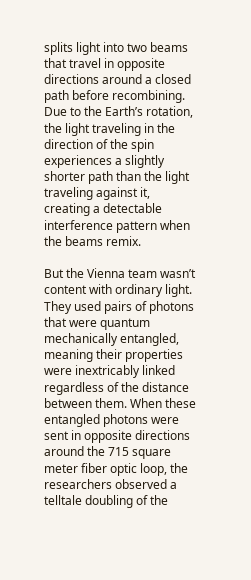splits light into two beams that travel in opposite directions around a closed path before recombining. Due to the Earth’s rotation, the light traveling in the direction of the spin experiences a slightly shorter path than the light traveling against it, creating a detectable interference pattern when the beams remix.

But the Vienna team wasn’t content with ordinary light. They used pairs of photons that were quantum mechanically entangled, meaning their properties were inextricably linked regardless of the distance between them. When these entangled photons were sent in opposite directions around the 715 square meter fiber optic loop, the researchers observed a telltale doubling of the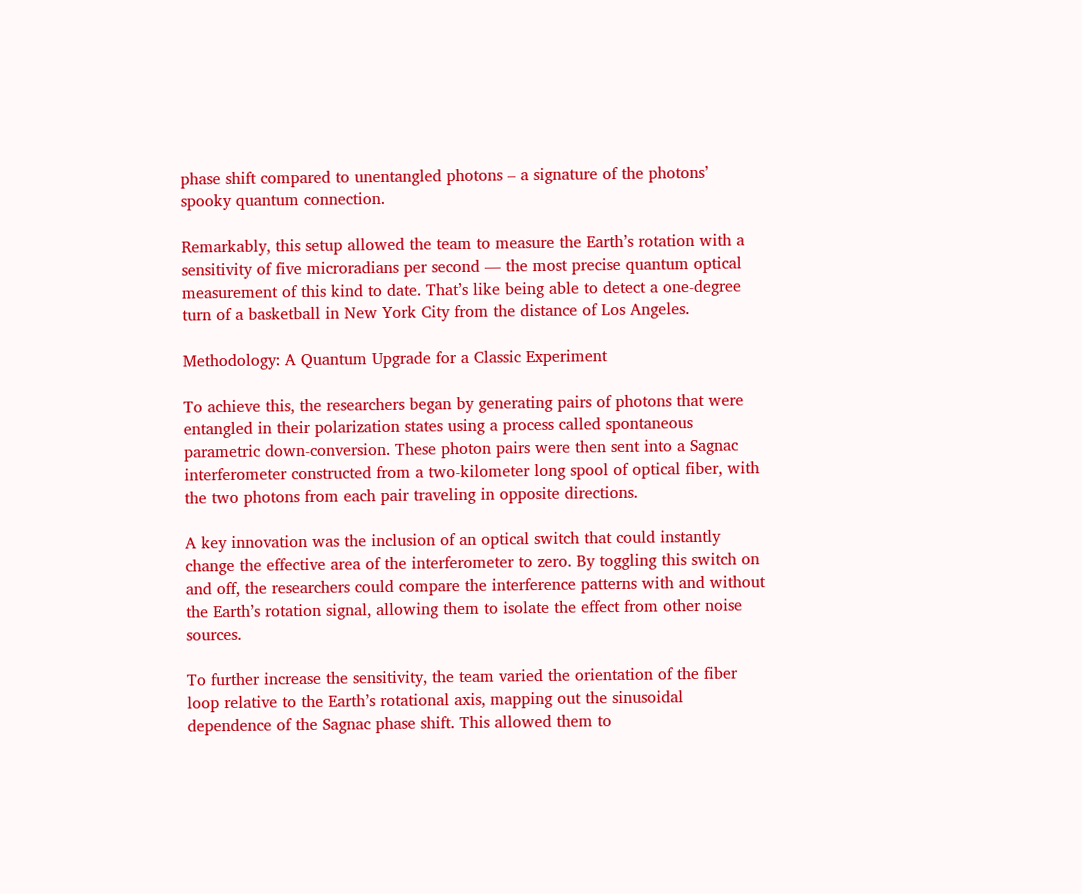phase shift compared to unentangled photons – a signature of the photons’ spooky quantum connection.

Remarkably, this setup allowed the team to measure the Earth’s rotation with a sensitivity of five microradians per second — the most precise quantum optical measurement of this kind to date. That’s like being able to detect a one-degree turn of a basketball in New York City from the distance of Los Angeles.

Methodology: A Quantum Upgrade for a Classic Experiment

To achieve this, the researchers began by generating pairs of photons that were entangled in their polarization states using a process called spontaneous parametric down-conversion. These photon pairs were then sent into a Sagnac interferometer constructed from a two-kilometer long spool of optical fiber, with the two photons from each pair traveling in opposite directions.

A key innovation was the inclusion of an optical switch that could instantly change the effective area of the interferometer to zero. By toggling this switch on and off, the researchers could compare the interference patterns with and without the Earth’s rotation signal, allowing them to isolate the effect from other noise sources.

To further increase the sensitivity, the team varied the orientation of the fiber loop relative to the Earth’s rotational axis, mapping out the sinusoidal dependence of the Sagnac phase shift. This allowed them to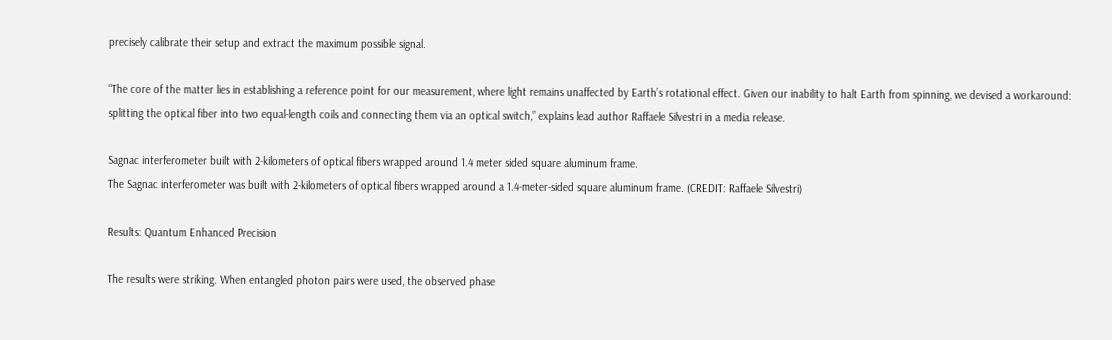precisely calibrate their setup and extract the maximum possible signal.

“The core of the matter lies in establishing a reference point for our measurement, where light remains unaffected by Earth’s rotational effect. Given our inability to halt Earth from spinning, we devised a workaround: splitting the optical fiber into two equal-length coils and connecting them via an optical switch,” explains lead author Raffaele Silvestri in a media release.

Sagnac interferometer built with 2-kilometers of optical fibers wrapped around 1.4 meter sided square aluminum frame.
The Sagnac interferometer was built with 2-kilometers of optical fibers wrapped around a 1.4-meter-sided square aluminum frame. (CREDIT: Raffaele Silvestri)

Results: Quantum Enhanced Precision

The results were striking. When entangled photon pairs were used, the observed phase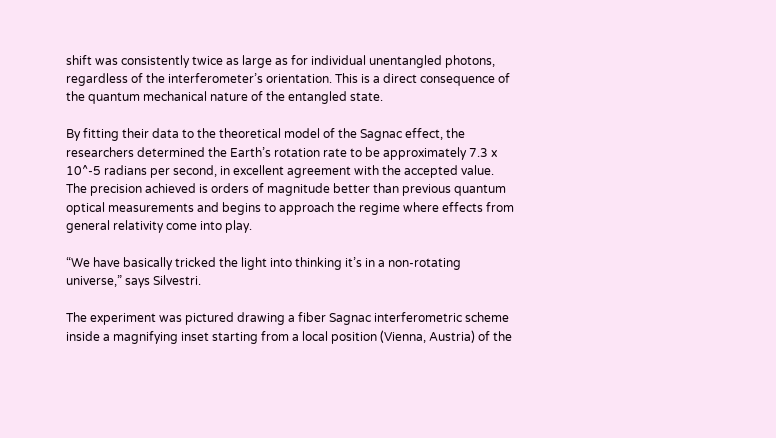shift was consistently twice as large as for individual unentangled photons, regardless of the interferometer’s orientation. This is a direct consequence of the quantum mechanical nature of the entangled state.

By fitting their data to the theoretical model of the Sagnac effect, the researchers determined the Earth’s rotation rate to be approximately 7.3 x 10^-5 radians per second, in excellent agreement with the accepted value. The precision achieved is orders of magnitude better than previous quantum optical measurements and begins to approach the regime where effects from general relativity come into play.

“We have basically tricked the light into thinking it’s in a non-rotating universe,” says Silvestri.

The experiment was pictured drawing a fiber Sagnac interferometric scheme inside a magnifying inset starting from a local position (Vienna, Austria) of the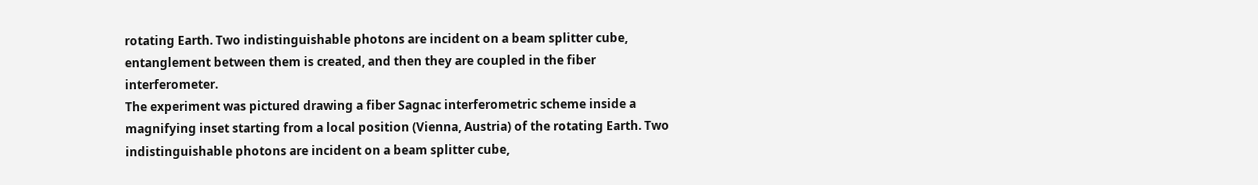rotating Earth. Two indistinguishable photons are incident on a beam splitter cube, entanglement between them is created, and then they are coupled in the fiber interferometer.
The experiment was pictured drawing a fiber Sagnac interferometric scheme inside a magnifying inset starting from a local position (Vienna, Austria) of the rotating Earth. Two indistinguishable photons are incident on a beam splitter cube,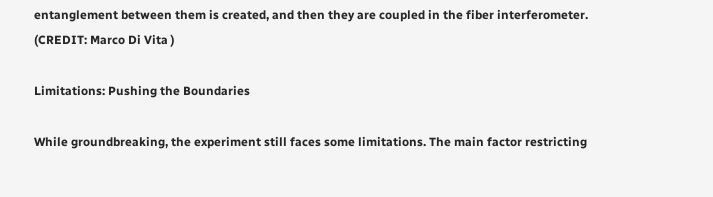entanglement between them is created, and then they are coupled in the fiber interferometer. (CREDIT: Marco Di Vita )

Limitations: Pushing the Boundaries

While groundbreaking, the experiment still faces some limitations. The main factor restricting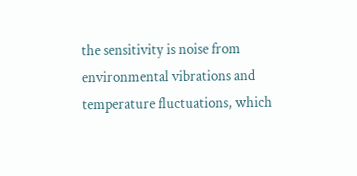the sensitivity is noise from environmental vibrations and temperature fluctuations, which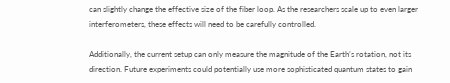can slightly change the effective size of the fiber loop. As the researchers scale up to even larger interferometers, these effects will need to be carefully controlled.

Additionally, the current setup can only measure the magnitude of the Earth’s rotation, not its direction. Future experiments could potentially use more sophisticated quantum states to gain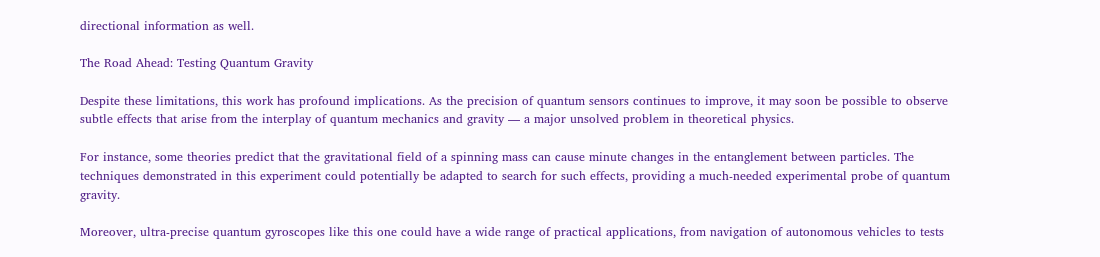directional information as well.

The Road Ahead: Testing Quantum Gravity

Despite these limitations, this work has profound implications. As the precision of quantum sensors continues to improve, it may soon be possible to observe subtle effects that arise from the interplay of quantum mechanics and gravity — a major unsolved problem in theoretical physics.

For instance, some theories predict that the gravitational field of a spinning mass can cause minute changes in the entanglement between particles. The techniques demonstrated in this experiment could potentially be adapted to search for such effects, providing a much-needed experimental probe of quantum gravity.

Moreover, ultra-precise quantum gyroscopes like this one could have a wide range of practical applications, from navigation of autonomous vehicles to tests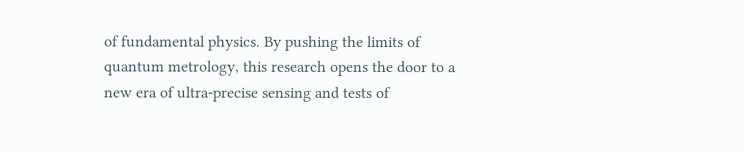of fundamental physics. By pushing the limits of quantum metrology, this research opens the door to a new era of ultra-precise sensing and tests of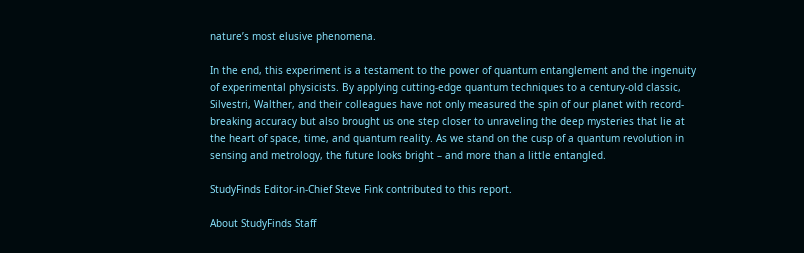nature’s most elusive phenomena.

In the end, this experiment is a testament to the power of quantum entanglement and the ingenuity of experimental physicists. By applying cutting-edge quantum techniques to a century-old classic, Silvestri, Walther, and their colleagues have not only measured the spin of our planet with record-breaking accuracy but also brought us one step closer to unraveling the deep mysteries that lie at the heart of space, time, and quantum reality. As we stand on the cusp of a quantum revolution in sensing and metrology, the future looks bright – and more than a little entangled.

StudyFinds Editor-in-Chief Steve Fink contributed to this report.

About StudyFinds Staff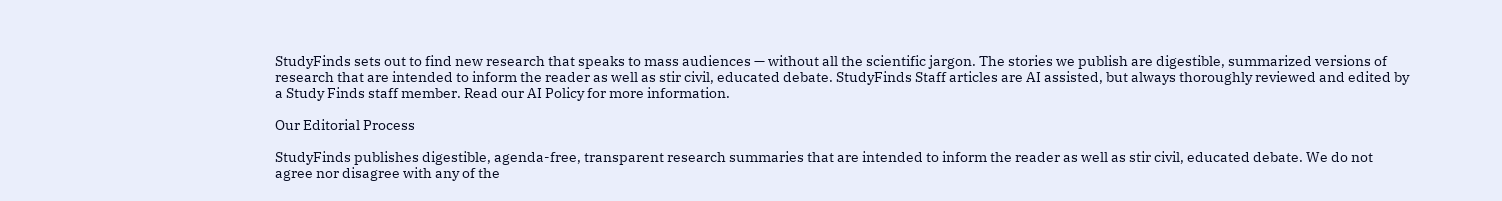StudyFinds sets out to find new research that speaks to mass audiences — without all the scientific jargon. The stories we publish are digestible, summarized versions of research that are intended to inform the reader as well as stir civil, educated debate. StudyFinds Staff articles are AI assisted, but always thoroughly reviewed and edited by a Study Finds staff member. Read our AI Policy for more information.

Our Editorial Process

StudyFinds publishes digestible, agenda-free, transparent research summaries that are intended to inform the reader as well as stir civil, educated debate. We do not agree nor disagree with any of the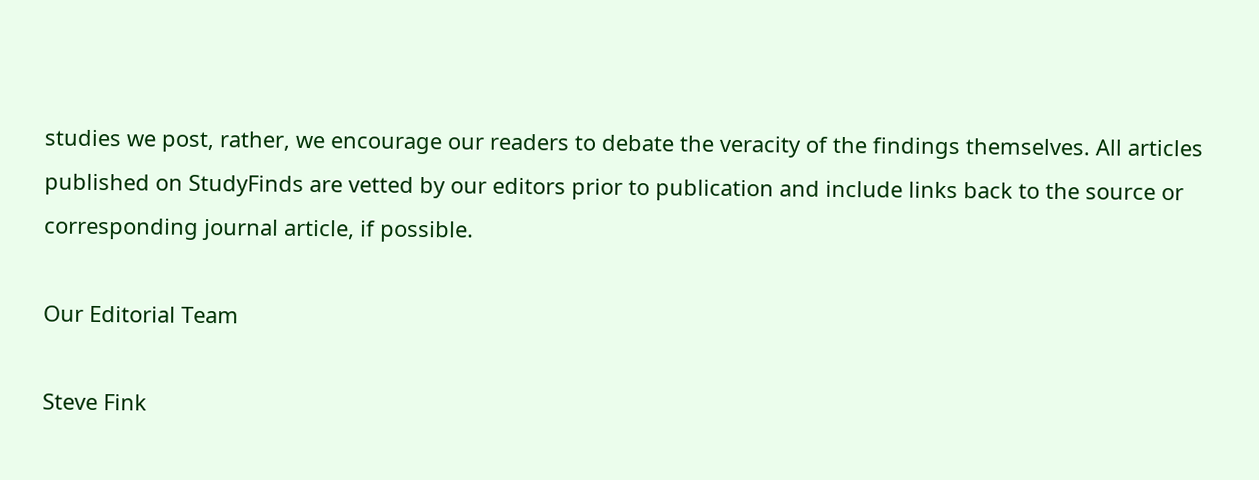studies we post, rather, we encourage our readers to debate the veracity of the findings themselves. All articles published on StudyFinds are vetted by our editors prior to publication and include links back to the source or corresponding journal article, if possible.

Our Editorial Team

Steve Fink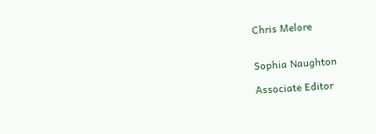Chris Melore


Sophia Naughton

Associate Editor